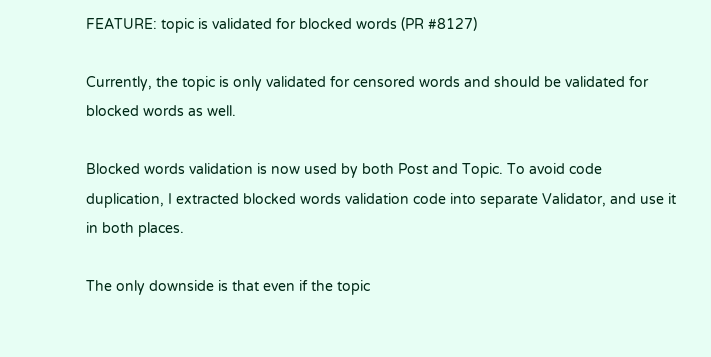FEATURE: topic is validated for blocked words (PR #8127)

Currently, the topic is only validated for censored words and should be validated for blocked words as well.

Blocked words validation is now used by both Post and Topic. To avoid code duplication, I extracted blocked words validation code into separate Validator, and use it in both places.

The only downside is that even if the topic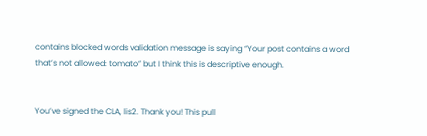contains blocked words validation message is saying “Your post contains a word that’s not allowed: tomato” but I think this is descriptive enough.


You’ve signed the CLA, lis2. Thank you! This pull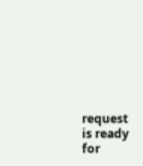request is ready for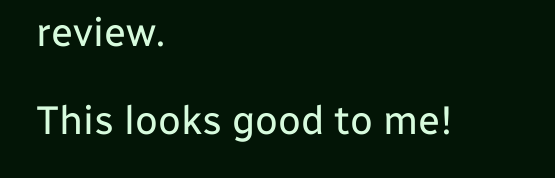review.

This looks good to me!